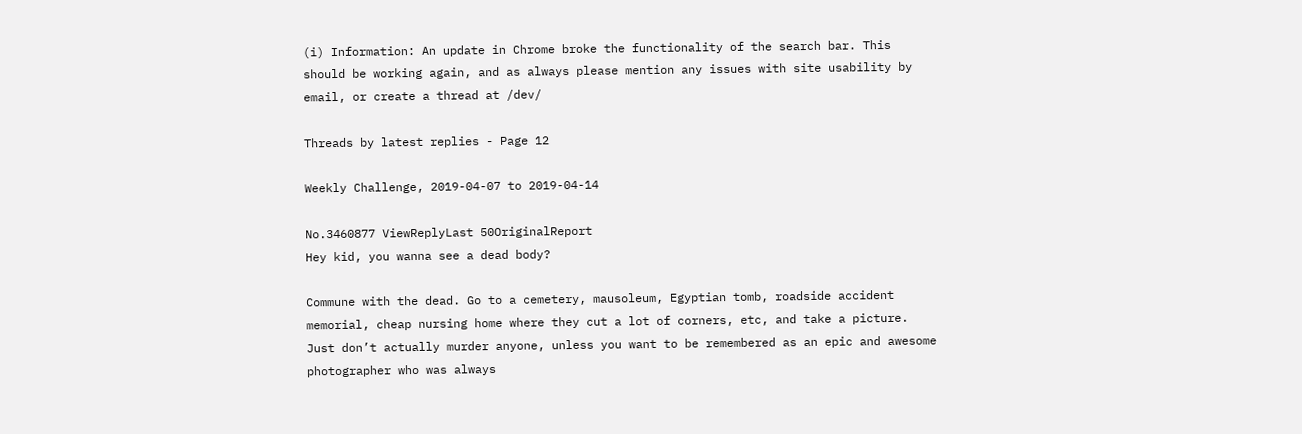(i) Information: An update in Chrome broke the functionality of the search bar. This should be working again, and as always please mention any issues with site usability by email, or create a thread at /dev/

Threads by latest replies - Page 12

Weekly Challenge, 2019-04-07 to 2019-04-14

No.3460877 ViewReplyLast 50OriginalReport
Hey kid, you wanna see a dead body?

Commune with the dead. Go to a cemetery, mausoleum, Egyptian tomb, roadside accident memorial, cheap nursing home where they cut a lot of corners, etc, and take a picture. Just don’t actually murder anyone, unless you want to be remembered as an epic and awesome photographer who was always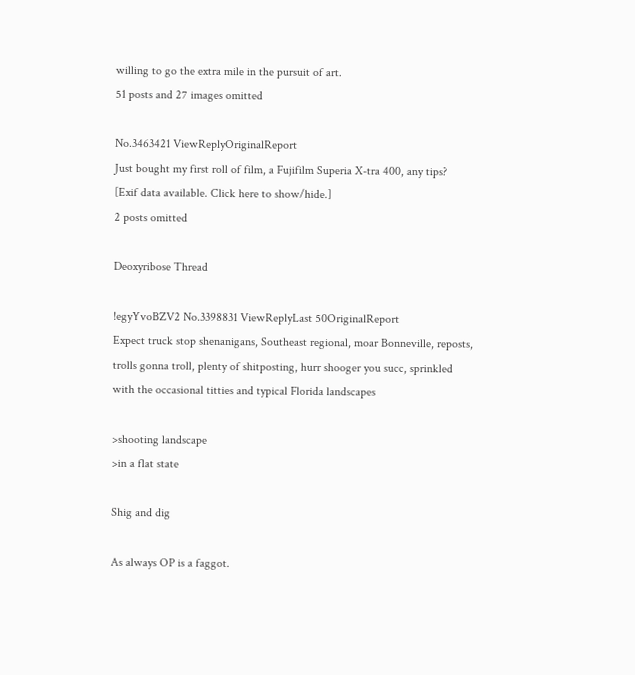willing to go the extra mile in the pursuit of art.
51 posts and 27 images omitted

No.3463421 ViewReplyOriginalReport
Just bought my first roll of film, a Fujifilm Superia X-tra 400, any tips?
[Exif data available. Click here to show/hide.]
2 posts omitted

Deoxyribose Thread

!egyYvoBZV2 No.3398831 ViewReplyLast 50OriginalReport
Expect truck stop shenanigans, Southeast regional, moar Bonneville, reposts, trolls gonna troll, plenty of shitposting, hurr shooger you succ, sprinkled with the occasional titties and typical Florida landscapes

>shooting landscape
>in a flat state

Shig and dig

As always OP is a faggot.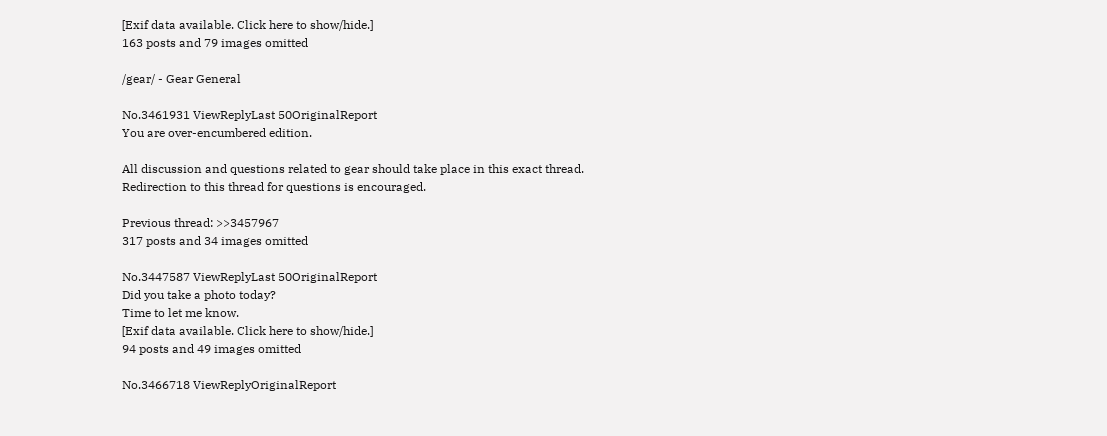[Exif data available. Click here to show/hide.]
163 posts and 79 images omitted

/gear/ - Gear General

No.3461931 ViewReplyLast 50OriginalReport
You are over-encumbered edition.

All discussion and questions related to gear should take place in this exact thread.
Redirection to this thread for questions is encouraged.

Previous thread: >>3457967
317 posts and 34 images omitted

No.3447587 ViewReplyLast 50OriginalReport
Did you take a photo today?
Time to let me know.
[Exif data available. Click here to show/hide.]
94 posts and 49 images omitted

No.3466718 ViewReplyOriginalReport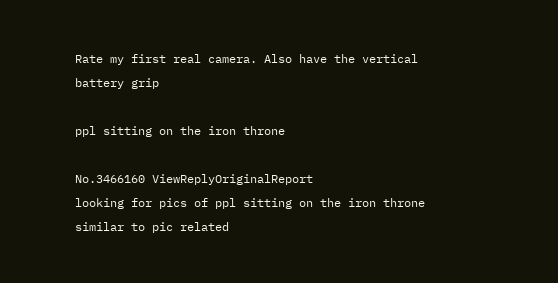Rate my first real camera. Also have the vertical battery grip

ppl sitting on the iron throne

No.3466160 ViewReplyOriginalReport
looking for pics of ppl sitting on the iron throne similar to pic related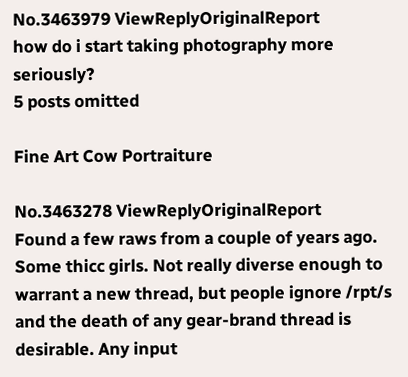No.3463979 ViewReplyOriginalReport
how do i start taking photography more seriously?
5 posts omitted

Fine Art Cow Portraiture

No.3463278 ViewReplyOriginalReport
Found a few raws from a couple of years ago. Some thicc girls. Not really diverse enough to warrant a new thread, but people ignore /rpt/s and the death of any gear-brand thread is desirable. Any input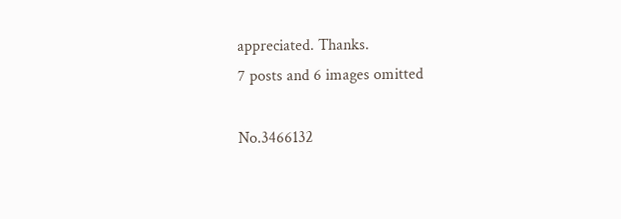appreciated. Thanks.
7 posts and 6 images omitted

No.3466132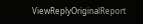ViewReplyOriginalReport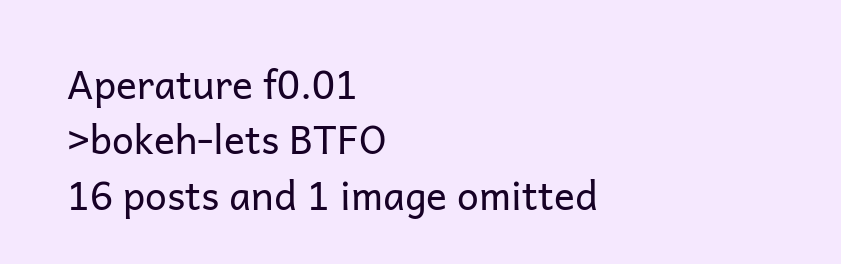Aperature f0.01
>bokeh-lets BTFO
16 posts and 1 image omitted